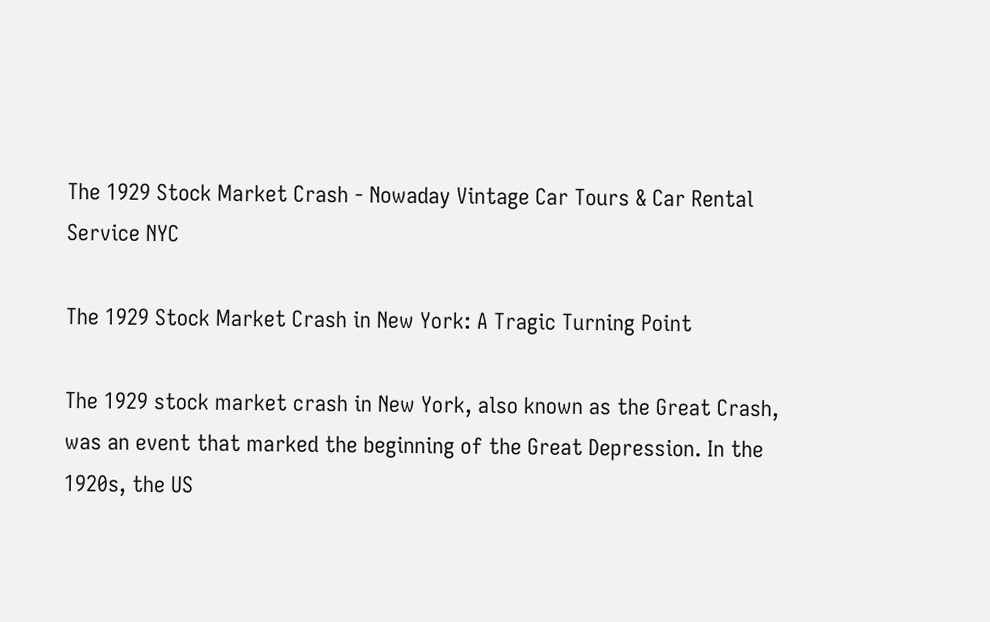The 1929 Stock Market Crash - Nowaday Vintage Car Tours & Car Rental Service NYC

The 1929 Stock Market Crash in New York: A Tragic Turning Point

The 1929 stock market crash in New York, also known as the Great Crash, was an event that marked the beginning of the Great Depression. In the 1920s, the US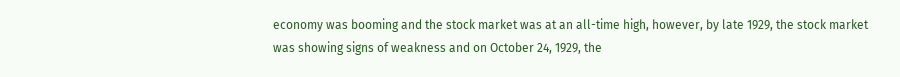economy was booming and the stock market was at an all-time high, however, by late 1929, the stock market was showing signs of weakness and on October 24, 1929, the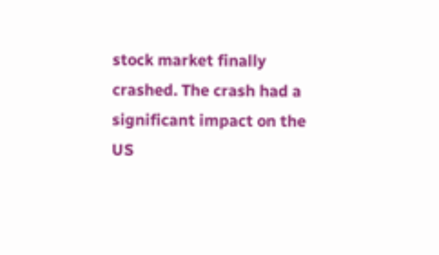stock market finally crashed. The crash had a significant impact on the US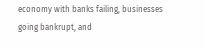economy with banks failing, businesses going bankrupt, and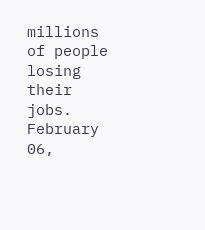millions of people losing their jobs.
February 06,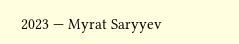2023 — Myrat Saryyev